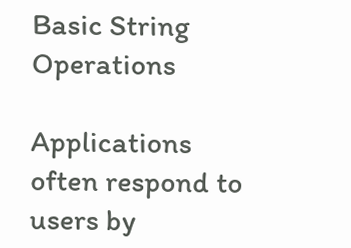Basic String Operations

Applications often respond to users by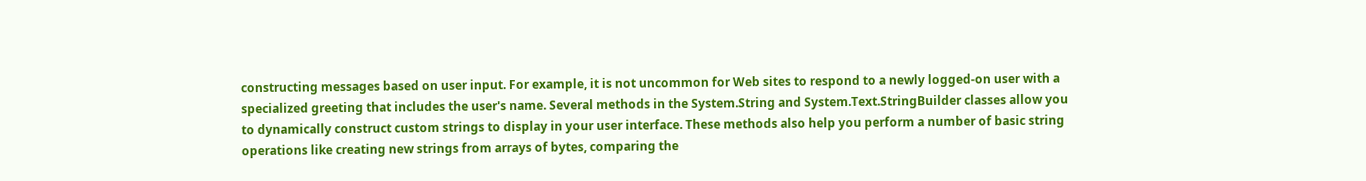constructing messages based on user input. For example, it is not uncommon for Web sites to respond to a newly logged-on user with a specialized greeting that includes the user's name. Several methods in the System.String and System.Text.StringBuilder classes allow you to dynamically construct custom strings to display in your user interface. These methods also help you perform a number of basic string operations like creating new strings from arrays of bytes, comparing the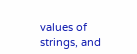values of strings, and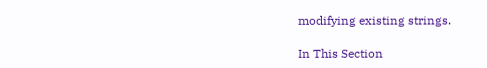modifying existing strings.

In This Section